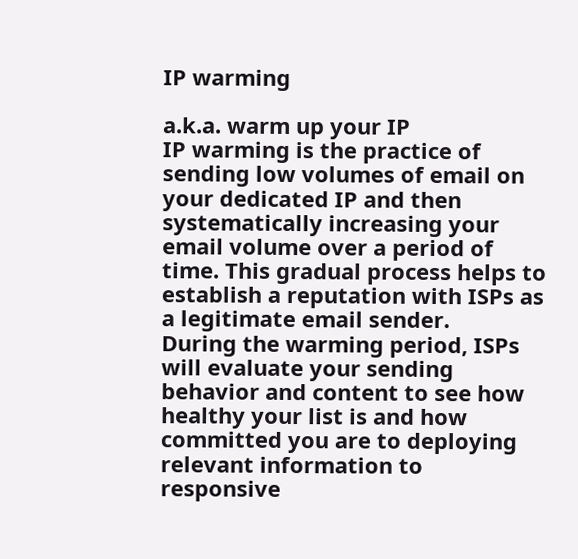IP warming

a.k.a. warm up your IP
IP warming is the practice of sending low volumes of email on your dedicated IP and then systematically increasing your email volume over a period of time. This gradual process helps to establish a reputation with ISPs as a legitimate email sender.
During the warming period, ISPs will evaluate your sending behavior and content to see how healthy your list is and how committed you are to deploying relevant information to responsive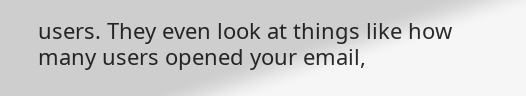users. They even look at things like how many users opened your email,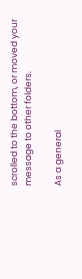scrolled to the bottom, or moved your message to other folders.

As a general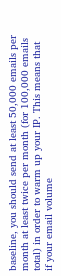baseline, you should send at least 50,000 emails per month at least twice per month (for 100,000 emails total) in order to warm up your IP. This means that if your email volume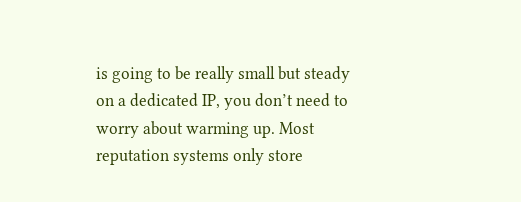is going to be really small but steady on a dedicated IP, you don’t need to worry about warming up. Most reputation systems only store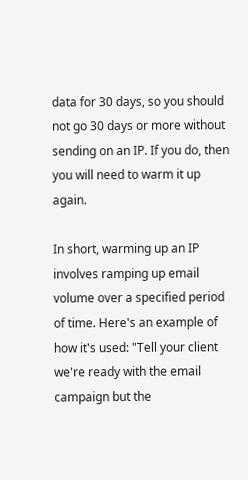data for 30 days, so you should not go 30 days or more without sending on an IP. If you do, then you will need to warm it up again.

In short, warming up an IP involves ramping up email volume over a specified period of time. Here's an example of how it's used: "Tell your client we're ready with the email campaign but the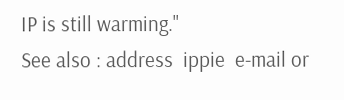IP is still warming."
See also : address  ippie  e-mail or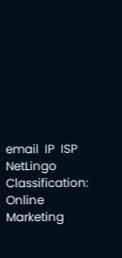email  IP  ISP
NetLingo Classification: Online Marketing